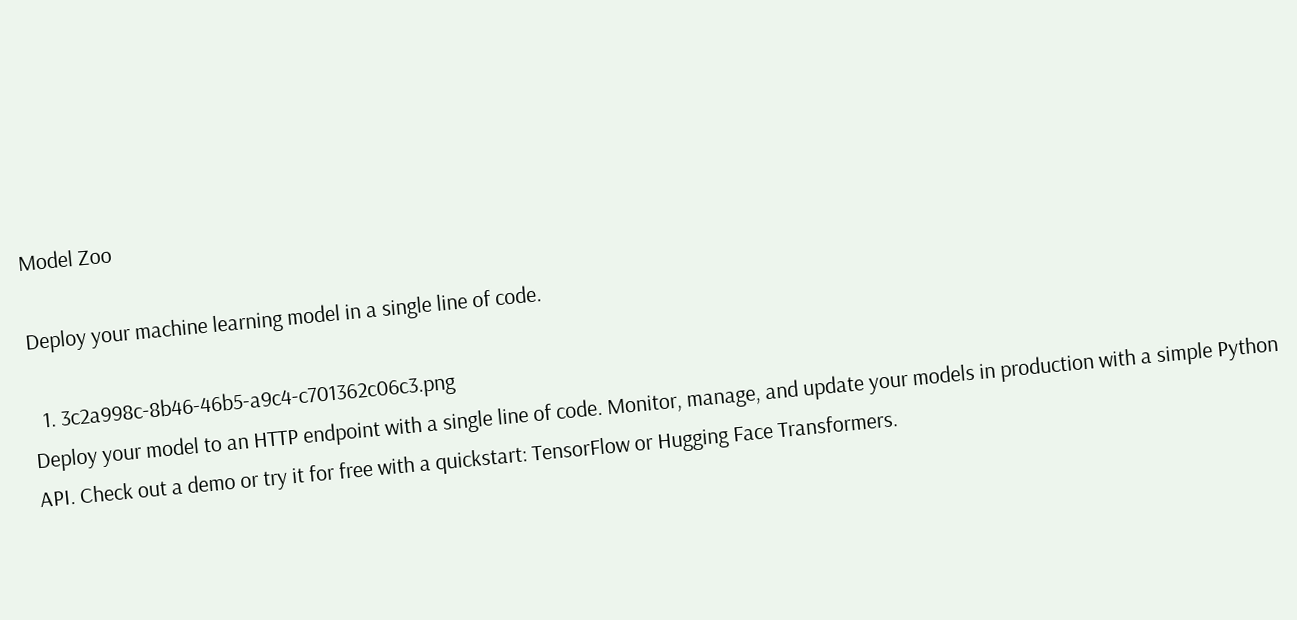Model Zoo

Deploy your machine learning model in a single line of code.

  1. 3c2a998c-8b46-46b5-a9c4-c701362c06c3.png
Deploy your model to an HTTP endpoint with a single line of code. Monitor, manage, and update your models in production with a simple Python API. Check out a demo or try it for free with a quickstart: TensorFlow or Hugging Face Transformers.